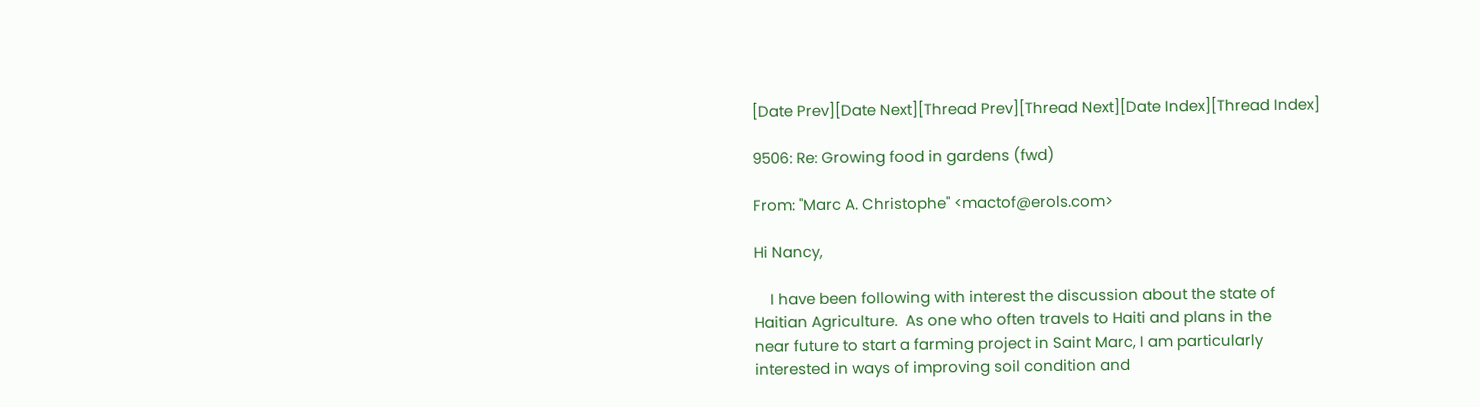[Date Prev][Date Next][Thread Prev][Thread Next][Date Index][Thread Index]

9506: Re: Growing food in gardens (fwd)

From: "Marc A. Christophe" <mactof@erols.com>

Hi Nancy,

    I have been following with interest the discussion about the state of
Haitian Agriculture.  As one who often travels to Haiti and plans in the
near future to start a farming project in Saint Marc, I am particularly
interested in ways of improving soil condition and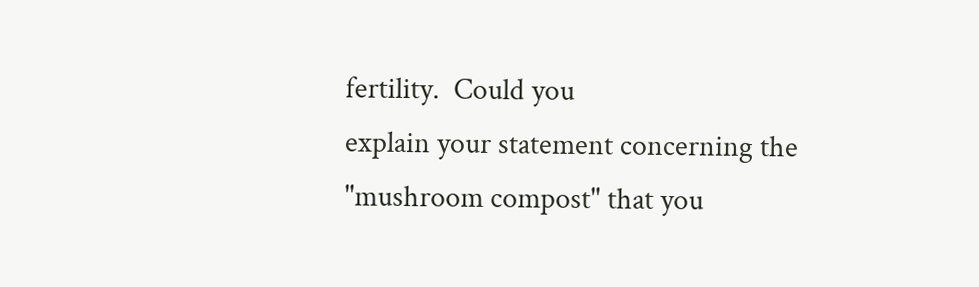fertility.  Could you
explain your statement concerning the "mushroom compost" that you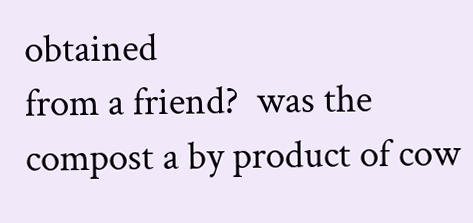obtained
from a friend?  was the compost a by product of cow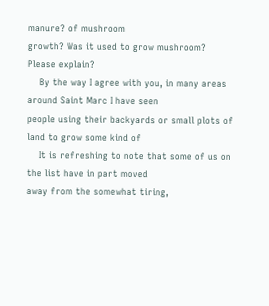manure? of mushroom
growth? Was it used to grow mushroom?
Please explain?
    By the way I agree with you, in many areas around Saint Marc I have seen
people using their backyards or small plots of land to grow some kind of
    It is refreshing to note that some of us on the list have in part moved
away from the somewhat tiring,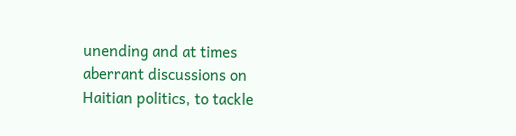unending and at times aberrant discussions on
Haitian politics, to tackle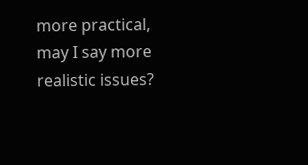more practical, may I say more realistic issues?